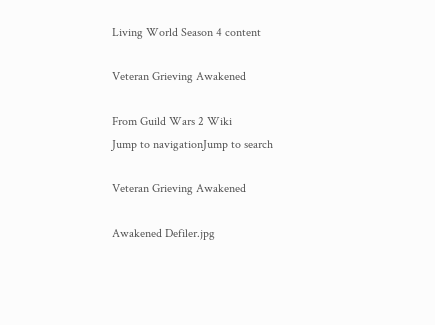Living World Season 4 content

Veteran Grieving Awakened

From Guild Wars 2 Wiki
Jump to navigationJump to search

Veteran Grieving Awakened

Awakened Defiler.jpg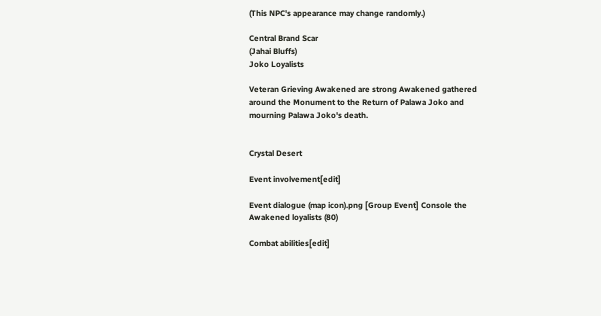(This NPC's appearance may change randomly.)

Central Brand Scar
(Jahai Bluffs)
Joko Loyalists

Veteran Grieving Awakened are strong Awakened gathered around the Monument to the Return of Palawa Joko and mourning Palawa Joko's death.


Crystal Desert

Event involvement[edit]

Event dialogue (map icon).png [Group Event] Console the Awakened loyalists (80)

Combat abilities[edit]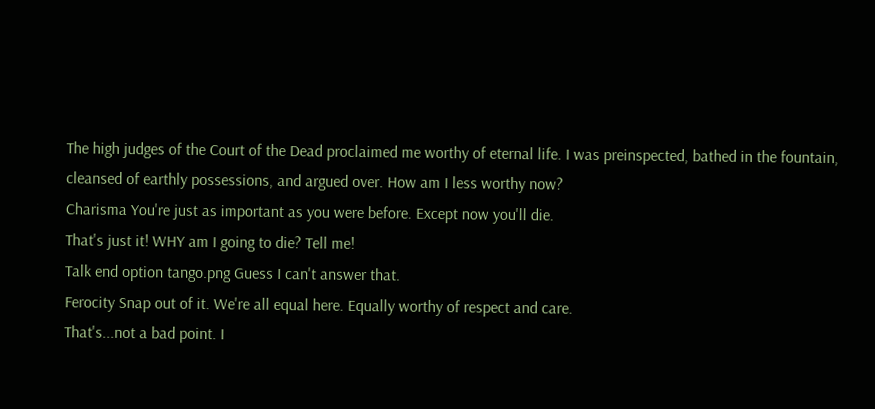The high judges of the Court of the Dead proclaimed me worthy of eternal life. I was preinspected, bathed in the fountain, cleansed of earthly possessions, and argued over. How am I less worthy now?
Charisma You're just as important as you were before. Except now you'll die.
That's just it! WHY am I going to die? Tell me!
Talk end option tango.png Guess I can't answer that.
Ferocity Snap out of it. We're all equal here. Equally worthy of respect and care.
That's...not a bad point. I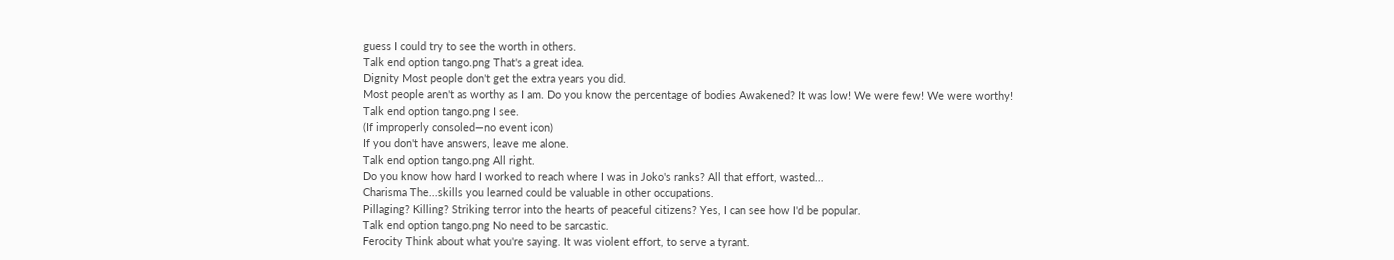guess I could try to see the worth in others.
Talk end option tango.png That's a great idea.
Dignity Most people don't get the extra years you did.
Most people aren't as worthy as I am. Do you know the percentage of bodies Awakened? It was low! We were few! We were worthy!
Talk end option tango.png I see.
(If improperly consoled—no event icon)
If you don't have answers, leave me alone.
Talk end option tango.png All right.
Do you know how hard I worked to reach where I was in Joko's ranks? All that effort, wasted...
Charisma The...skills you learned could be valuable in other occupations.
Pillaging? Killing? Striking terror into the hearts of peaceful citizens? Yes, I can see how I'd be popular.
Talk end option tango.png No need to be sarcastic.
Ferocity Think about what you're saying. It was violent effort, to serve a tyrant.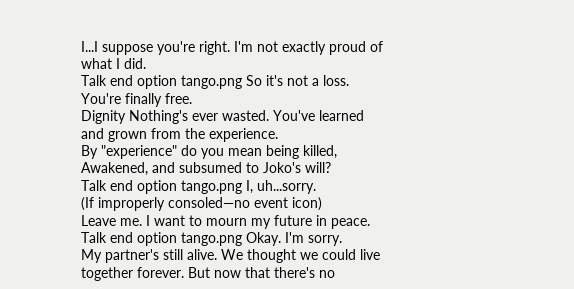I...I suppose you're right. I'm not exactly proud of what I did.
Talk end option tango.png So it's not a loss. You're finally free.
Dignity Nothing's ever wasted. You've learned and grown from the experience.
By "experience" do you mean being killed, Awakened, and subsumed to Joko's will?
Talk end option tango.png I, uh...sorry.
(If improperly consoled—no event icon)
Leave me. I want to mourn my future in peace.
Talk end option tango.png Okay. I'm sorry.
My partner's still alive. We thought we could live together forever. But now that there's no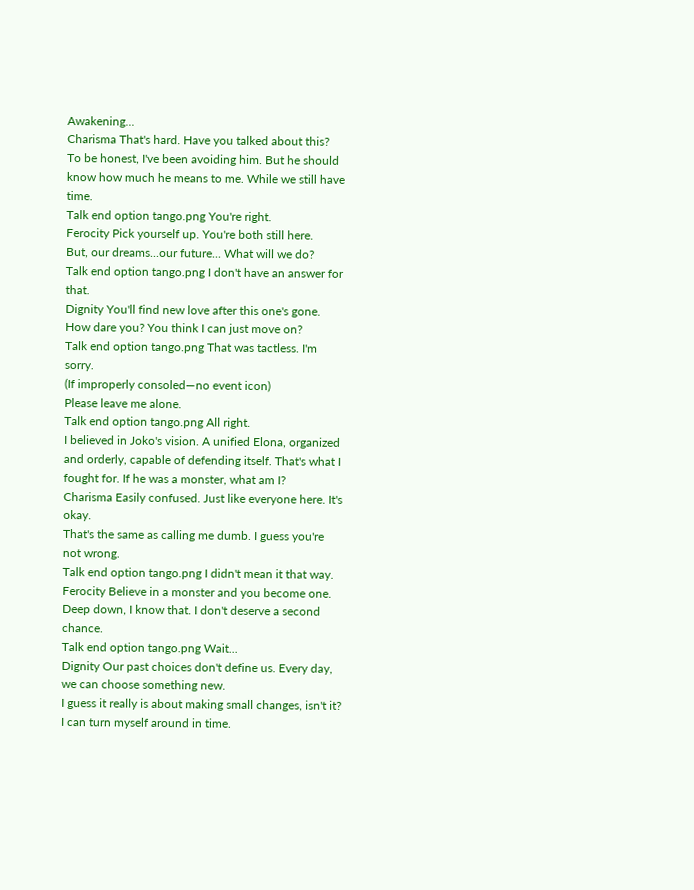Awakening...
Charisma That's hard. Have you talked about this?
To be honest, I've been avoiding him. But he should know how much he means to me. While we still have time.
Talk end option tango.png You're right.
Ferocity Pick yourself up. You're both still here.
But, our dreams...our future... What will we do?
Talk end option tango.png I don't have an answer for that.
Dignity You'll find new love after this one's gone.
How dare you? You think I can just move on?
Talk end option tango.png That was tactless. I'm sorry.
(If improperly consoled—no event icon)
Please leave me alone.
Talk end option tango.png All right.
I believed in Joko's vision. A unified Elona, organized and orderly, capable of defending itself. That's what I fought for. If he was a monster, what am I?
Charisma Easily confused. Just like everyone here. It's okay.
That's the same as calling me dumb. I guess you're not wrong.
Talk end option tango.png I didn't mean it that way.
Ferocity Believe in a monster and you become one.
Deep down, I know that. I don't deserve a second chance.
Talk end option tango.png Wait...
Dignity Our past choices don't define us. Every day, we can choose something new.
I guess it really is about making small changes, isn't it? I can turn myself around in time.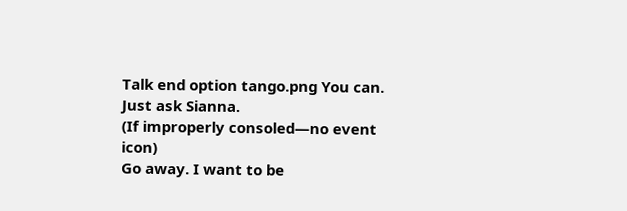Talk end option tango.png You can. Just ask Sianna.
(If improperly consoled—no event icon)
Go away. I want to be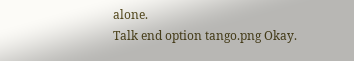alone.
Talk end option tango.png Okay.